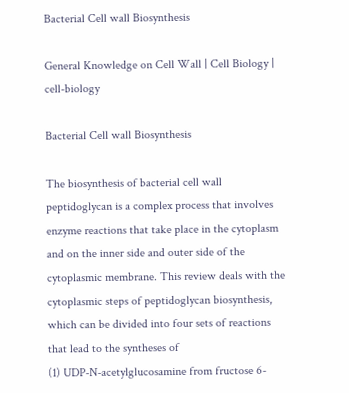Bacterial Cell wall Biosynthesis

General Knowledge on Cell Wall | Cell Biology | cell-biology

Bacterial Cell wall Biosynthesis

The biosynthesis of bacterial cell wall peptidoglycan is a complex process that involves enzyme reactions that take place in the cytoplasm and on the inner side and outer side of the cytoplasmic membrane. This review deals with the cytoplasmic steps of peptidoglycan biosynthesis, which can be divided into four sets of reactions that lead to the syntheses of
(1) UDP-N-acetylglucosamine from fructose 6-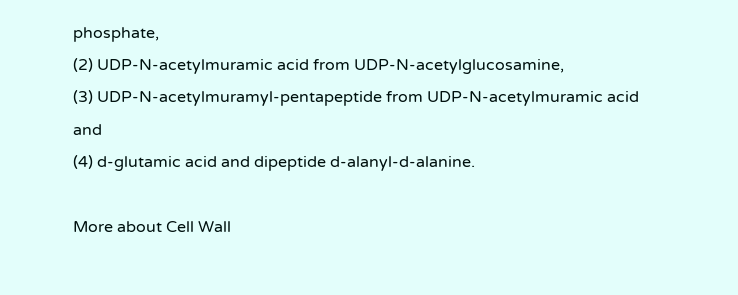phosphate,
(2) UDP-N-acetylmuramic acid from UDP-N-acetylglucosamine,
(3) UDP-N-acetylmuramyl-pentapeptide from UDP-N-acetylmuramic acid and
(4) d-glutamic acid and dipeptide d-alanyl-d-alanine.

More about Cell Wall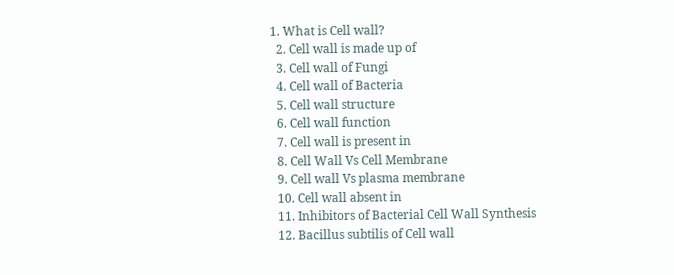1. What is Cell wall?
  2. Cell wall is made up of
  3. Cell wall of Fungi
  4. Cell wall of Bacteria
  5. Cell wall structure
  6. Cell wall function
  7. Cell wall is present in
  8. Cell Wall Vs Cell Membrane
  9. Cell wall Vs plasma membrane
  10. Cell wall absent in
  11. Inhibitors of Bacterial Cell Wall Synthesis
  12. Bacillus subtilis of Cell wall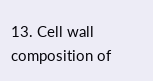13. Cell wall composition of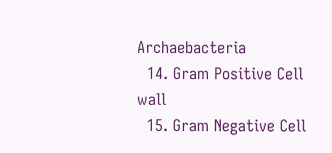Archaebacteria
  14. Gram Positive Cell wall
  15. Gram Negative Cell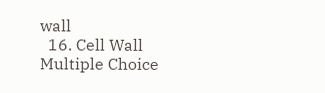wall
  16. Cell Wall Multiple Choice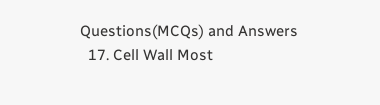Questions(MCQs) and Answers
  17. Cell Wall Most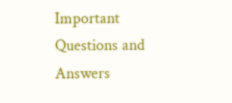Important Questions and Answers